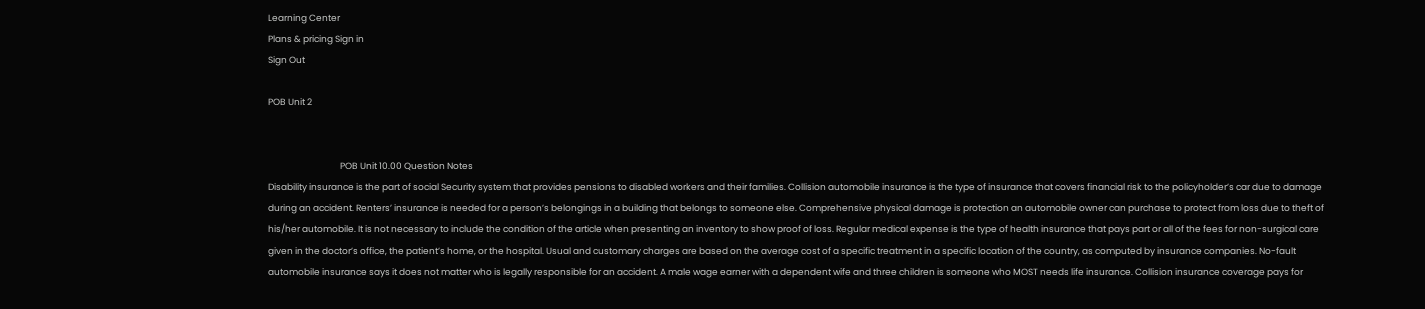Learning Center
Plans & pricing Sign in
Sign Out

POB Unit 2


                                    POB Unit 10.00 Question Notes
Disability insurance is the part of social Security system that provides pensions to disabled workers and their families. Collision automobile insurance is the type of insurance that covers financial risk to the policyholder’s car due to damage during an accident. Renters’ insurance is needed for a person’s belongings in a building that belongs to someone else. Comprehensive physical damage is protection an automobile owner can purchase to protect from loss due to theft of his/her automobile. It is not necessary to include the condition of the article when presenting an inventory to show proof of loss. Regular medical expense is the type of health insurance that pays part or all of the fees for non-surgical care given in the doctor’s office, the patient’s home, or the hospital. Usual and customary charges are based on the average cost of a specific treatment in a specific location of the country, as computed by insurance companies. No-fault automobile insurance says it does not matter who is legally responsible for an accident. A male wage earner with a dependent wife and three children is someone who MOST needs life insurance. Collision insurance coverage pays for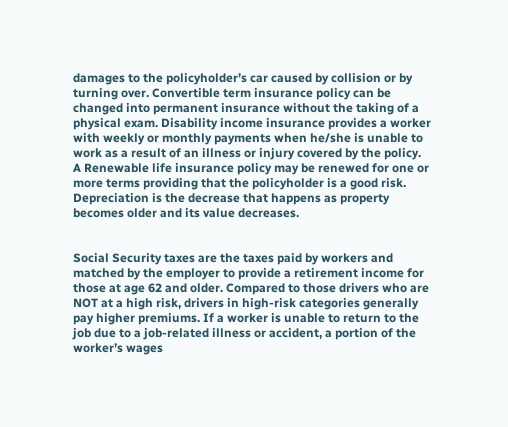damages to the policyholder’s car caused by collision or by turning over. Convertible term insurance policy can be changed into permanent insurance without the taking of a physical exam. Disability income insurance provides a worker with weekly or monthly payments when he/she is unable to work as a result of an illness or injury covered by the policy. A Renewable life insurance policy may be renewed for one or more terms providing that the policyholder is a good risk. Depreciation is the decrease that happens as property becomes older and its value decreases.


Social Security taxes are the taxes paid by workers and matched by the employer to provide a retirement income for those at age 62 and older. Compared to those drivers who are NOT at a high risk, drivers in high-risk categories generally pay higher premiums. If a worker is unable to return to the job due to a job-related illness or accident, a portion of the worker’s wages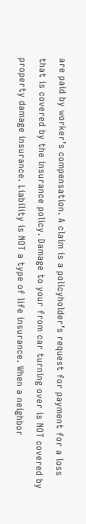are paid by worker’s compensation. A claim is a policyholder’s request for payment for a loss that is covered by the insurance policy. Damage to your from car turning over is NOT covered by property damage insurance. Liability is NOT a type of life insurance. When a neighbor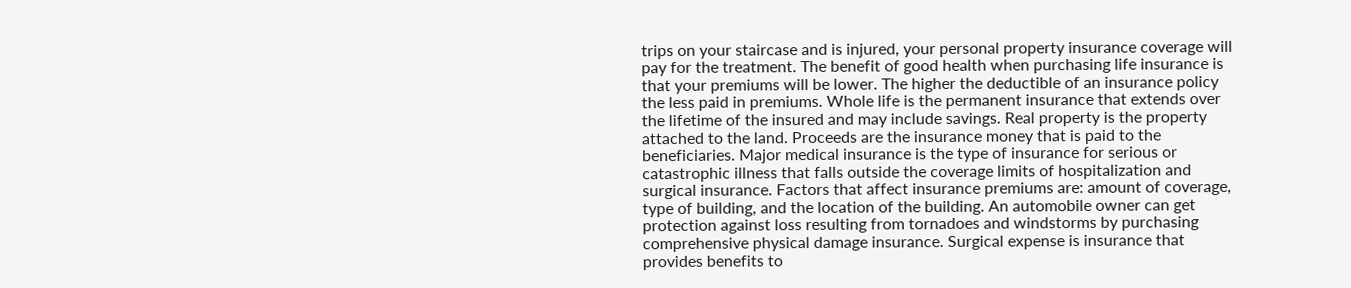trips on your staircase and is injured, your personal property insurance coverage will pay for the treatment. The benefit of good health when purchasing life insurance is that your premiums will be lower. The higher the deductible of an insurance policy the less paid in premiums. Whole life is the permanent insurance that extends over the lifetime of the insured and may include savings. Real property is the property attached to the land. Proceeds are the insurance money that is paid to the beneficiaries. Major medical insurance is the type of insurance for serious or catastrophic illness that falls outside the coverage limits of hospitalization and surgical insurance. Factors that affect insurance premiums are: amount of coverage, type of building, and the location of the building. An automobile owner can get protection against loss resulting from tornadoes and windstorms by purchasing comprehensive physical damage insurance. Surgical expense is insurance that provides benefits to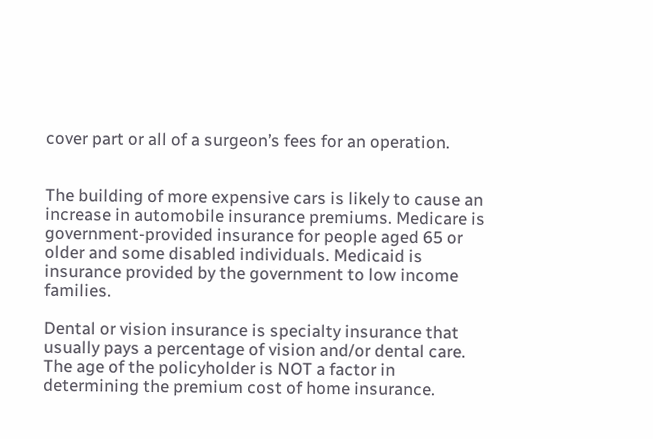cover part or all of a surgeon’s fees for an operation.


The building of more expensive cars is likely to cause an increase in automobile insurance premiums. Medicare is government-provided insurance for people aged 65 or older and some disabled individuals. Medicaid is insurance provided by the government to low income families.

Dental or vision insurance is specialty insurance that usually pays a percentage of vision and/or dental care. The age of the policyholder is NOT a factor in determining the premium cost of home insurance.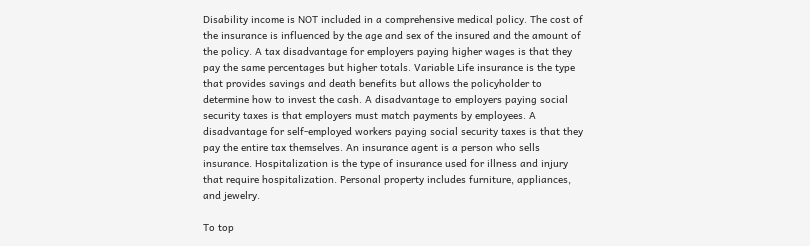Disability income is NOT included in a comprehensive medical policy. The cost of the insurance is influenced by the age and sex of the insured and the amount of the policy. A tax disadvantage for employers paying higher wages is that they pay the same percentages but higher totals. Variable Life insurance is the type that provides savings and death benefits but allows the policyholder to determine how to invest the cash. A disadvantage to employers paying social security taxes is that employers must match payments by employees. A disadvantage for self-employed workers paying social security taxes is that they pay the entire tax themselves. An insurance agent is a person who sells insurance. Hospitalization is the type of insurance used for illness and injury that require hospitalization. Personal property includes furniture, appliances, and jewelry.

To top